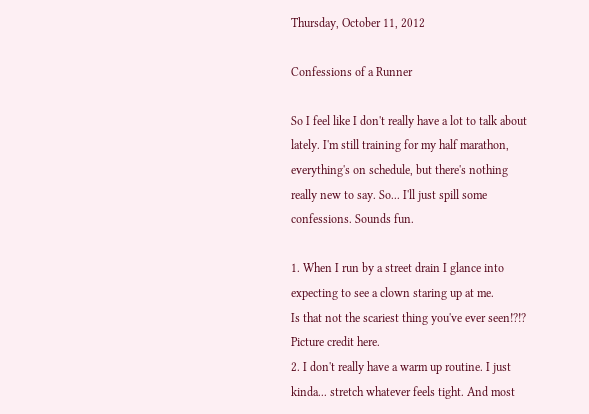Thursday, October 11, 2012

Confessions of a Runner

So I feel like I don't really have a lot to talk about lately. I'm still training for my half marathon, everything's on schedule, but there's nothing really new to say. So... I'll just spill some confessions. Sounds fun.

1. When I run by a street drain I glance into expecting to see a clown staring up at me.
Is that not the scariest thing you've ever seen!?!? Picture credit here.
2. I don't really have a warm up routine. I just kinda... stretch whatever feels tight. And most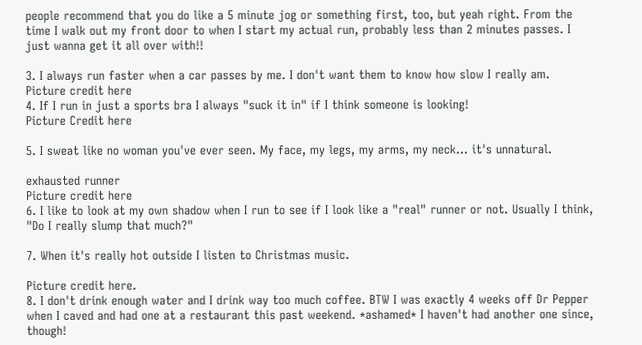people recommend that you do like a 5 minute jog or something first, too, but yeah right. From the time I walk out my front door to when I start my actual run, probably less than 2 minutes passes. I just wanna get it all over with!!

3. I always run faster when a car passes by me. I don't want them to know how slow I really am.
Picture credit here
4. If I run in just a sports bra I always "suck it in" if I think someone is looking!
Picture Credit here

5. I sweat like no woman you've ever seen. My face, my legs, my arms, my neck... it's unnatural.

exhausted runner
Picture credit here
6. I like to look at my own shadow when I run to see if I look like a "real" runner or not. Usually I think, "Do I really slump that much?"

7. When it's really hot outside I listen to Christmas music.

Picture credit here.
8. I don't drink enough water and I drink way too much coffee. BTW I was exactly 4 weeks off Dr Pepper when I caved and had one at a restaurant this past weekend. *ashamed* I haven't had another one since, though!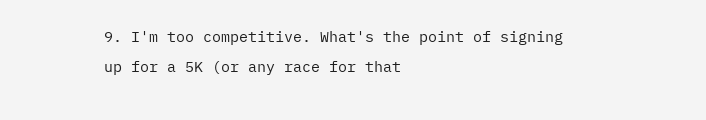9. I'm too competitive. What's the point of signing up for a 5K (or any race for that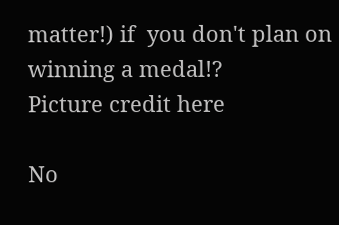matter!) if  you don't plan on winning a medal!?
Picture credit here

No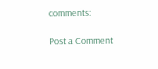comments:

Post a Comment